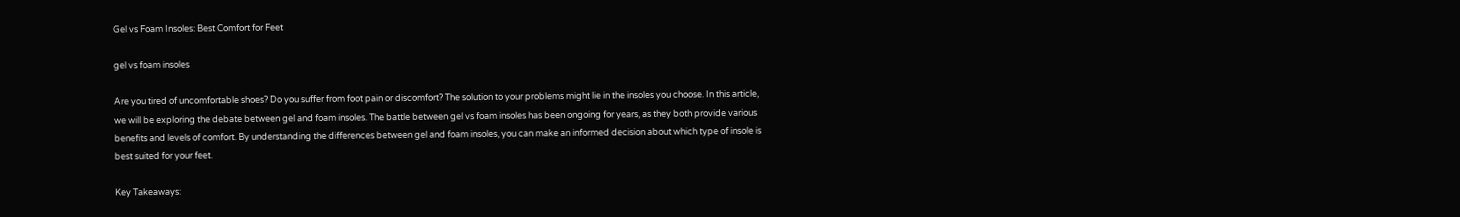Gel vs Foam Insoles: Best Comfort for Feet

gel vs foam insoles

Are you tired of uncomfortable shoes? Do you suffer from foot pain or discomfort? The solution to your problems might lie in the insoles you choose. In this article, we will be exploring the debate between gel and foam insoles. The battle between gel vs foam insoles has been ongoing for years, as they both provide various benefits and levels of comfort. By understanding the differences between gel and foam insoles, you can make an informed decision about which type of insole is best suited for your feet.

Key Takeaways: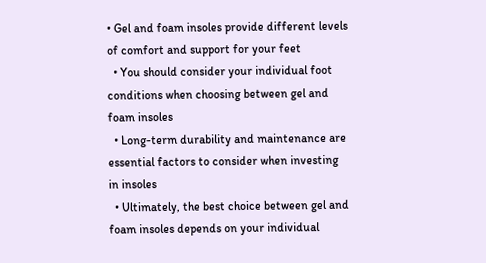• Gel and foam insoles provide different levels of comfort and support for your feet
  • You should consider your individual foot conditions when choosing between gel and foam insoles
  • Long-term durability and maintenance are essential factors to consider when investing in insoles
  • Ultimately, the best choice between gel and foam insoles depends on your individual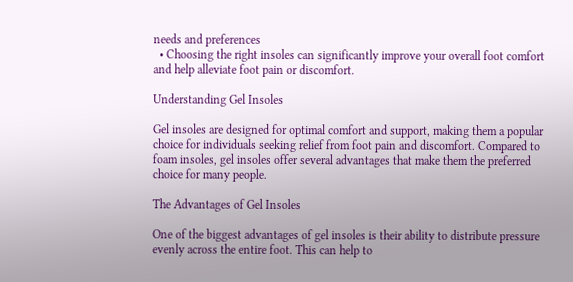needs and preferences
  • Choosing the right insoles can significantly improve your overall foot comfort and help alleviate foot pain or discomfort.

Understanding Gel Insoles

Gel insoles are designed for optimal comfort and support, making them a popular choice for individuals seeking relief from foot pain and discomfort. Compared to foam insoles, gel insoles offer several advantages that make them the preferred choice for many people.

The Advantages of Gel Insoles

One of the biggest advantages of gel insoles is their ability to distribute pressure evenly across the entire foot. This can help to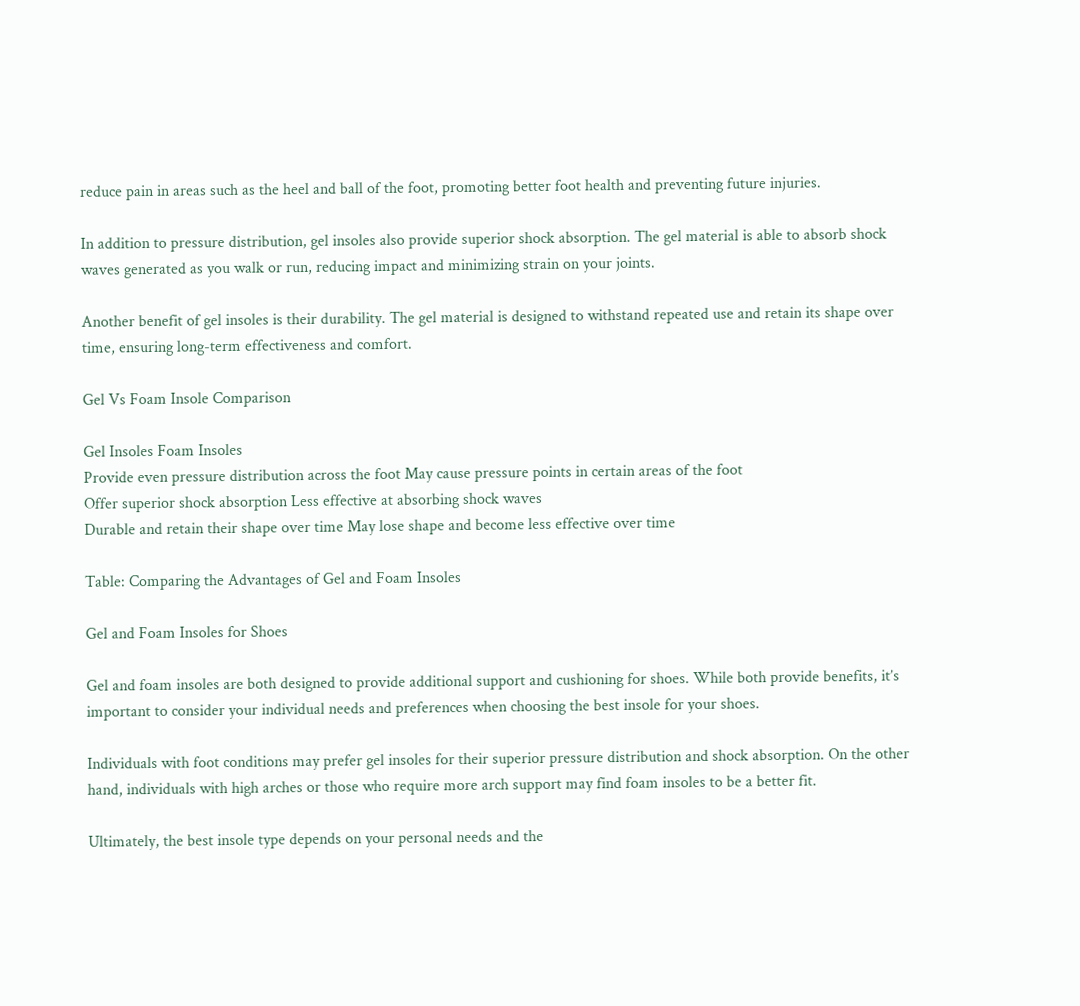reduce pain in areas such as the heel and ball of the foot, promoting better foot health and preventing future injuries.

In addition to pressure distribution, gel insoles also provide superior shock absorption. The gel material is able to absorb shock waves generated as you walk or run, reducing impact and minimizing strain on your joints.

Another benefit of gel insoles is their durability. The gel material is designed to withstand repeated use and retain its shape over time, ensuring long-term effectiveness and comfort.

Gel Vs Foam Insole Comparison

Gel Insoles Foam Insoles
Provide even pressure distribution across the foot May cause pressure points in certain areas of the foot
Offer superior shock absorption Less effective at absorbing shock waves
Durable and retain their shape over time May lose shape and become less effective over time

Table: Comparing the Advantages of Gel and Foam Insoles

Gel and Foam Insoles for Shoes

Gel and foam insoles are both designed to provide additional support and cushioning for shoes. While both provide benefits, it’s important to consider your individual needs and preferences when choosing the best insole for your shoes.

Individuals with foot conditions may prefer gel insoles for their superior pressure distribution and shock absorption. On the other hand, individuals with high arches or those who require more arch support may find foam insoles to be a better fit.

Ultimately, the best insole type depends on your personal needs and the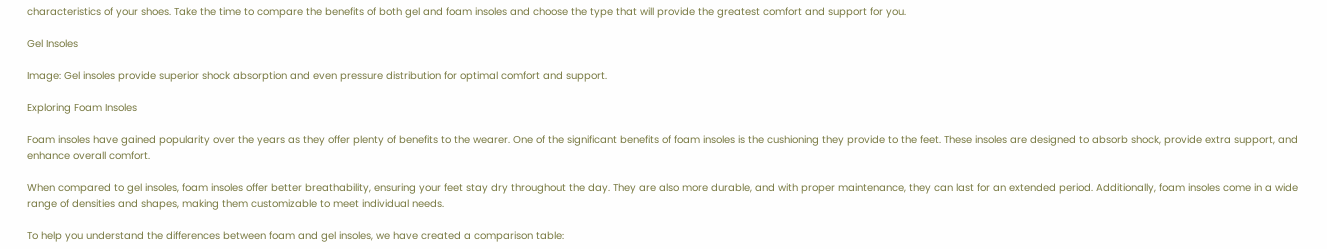characteristics of your shoes. Take the time to compare the benefits of both gel and foam insoles and choose the type that will provide the greatest comfort and support for you.

Gel Insoles

Image: Gel insoles provide superior shock absorption and even pressure distribution for optimal comfort and support.

Exploring Foam Insoles

Foam insoles have gained popularity over the years as they offer plenty of benefits to the wearer. One of the significant benefits of foam insoles is the cushioning they provide to the feet. These insoles are designed to absorb shock, provide extra support, and enhance overall comfort.

When compared to gel insoles, foam insoles offer better breathability, ensuring your feet stay dry throughout the day. They are also more durable, and with proper maintenance, they can last for an extended period. Additionally, foam insoles come in a wide range of densities and shapes, making them customizable to meet individual needs.

To help you understand the differences between foam and gel insoles, we have created a comparison table: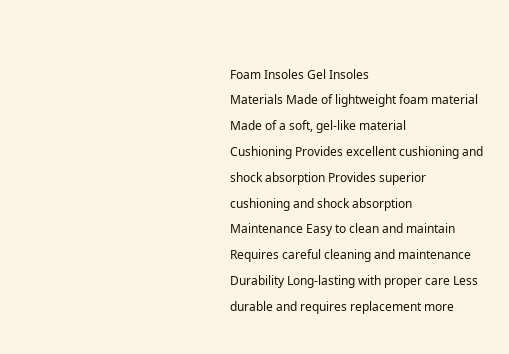Foam Insoles Gel Insoles
Materials Made of lightweight foam material Made of a soft, gel-like material
Cushioning Provides excellent cushioning and shock absorption Provides superior cushioning and shock absorption
Maintenance Easy to clean and maintain Requires careful cleaning and maintenance
Durability Long-lasting with proper care Less durable and requires replacement more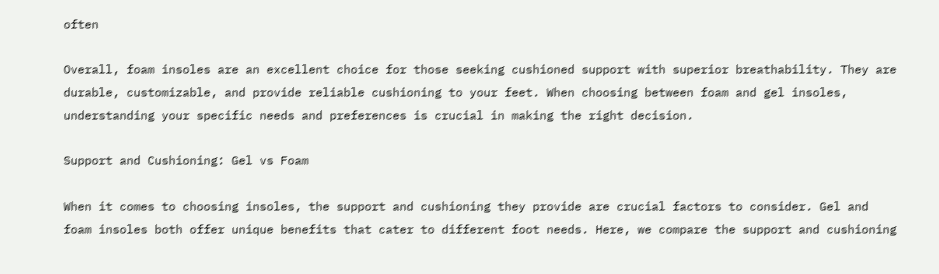often

Overall, foam insoles are an excellent choice for those seeking cushioned support with superior breathability. They are durable, customizable, and provide reliable cushioning to your feet. When choosing between foam and gel insoles, understanding your specific needs and preferences is crucial in making the right decision.

Support and Cushioning: Gel vs Foam

When it comes to choosing insoles, the support and cushioning they provide are crucial factors to consider. Gel and foam insoles both offer unique benefits that cater to different foot needs. Here, we compare the support and cushioning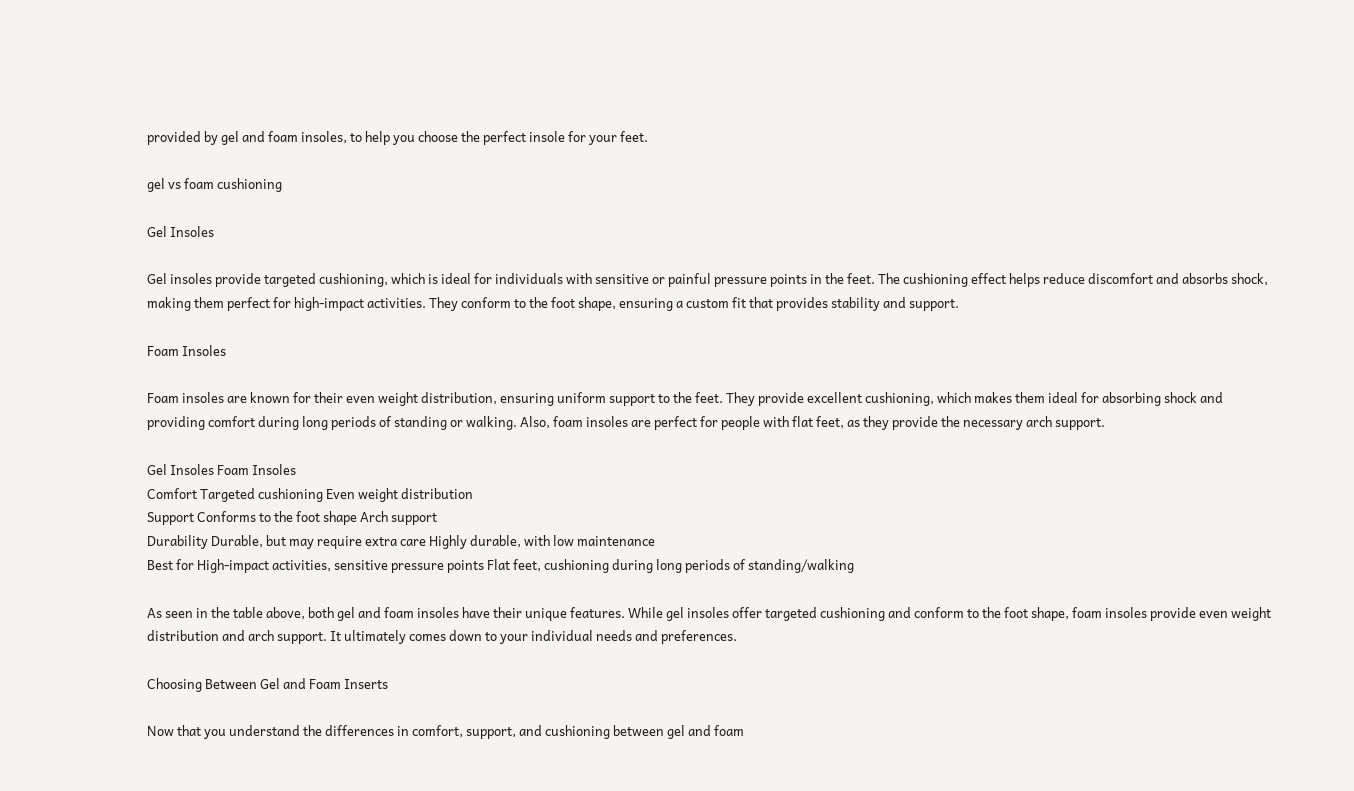provided by gel and foam insoles, to help you choose the perfect insole for your feet.

gel vs foam cushioning

Gel Insoles

Gel insoles provide targeted cushioning, which is ideal for individuals with sensitive or painful pressure points in the feet. The cushioning effect helps reduce discomfort and absorbs shock, making them perfect for high-impact activities. They conform to the foot shape, ensuring a custom fit that provides stability and support.

Foam Insoles

Foam insoles are known for their even weight distribution, ensuring uniform support to the feet. They provide excellent cushioning, which makes them ideal for absorbing shock and providing comfort during long periods of standing or walking. Also, foam insoles are perfect for people with flat feet, as they provide the necessary arch support.

Gel Insoles Foam Insoles
Comfort Targeted cushioning Even weight distribution
Support Conforms to the foot shape Arch support
Durability Durable, but may require extra care Highly durable, with low maintenance
Best for High-impact activities, sensitive pressure points Flat feet, cushioning during long periods of standing/walking

As seen in the table above, both gel and foam insoles have their unique features. While gel insoles offer targeted cushioning and conform to the foot shape, foam insoles provide even weight distribution and arch support. It ultimately comes down to your individual needs and preferences.

Choosing Between Gel and Foam Inserts

Now that you understand the differences in comfort, support, and cushioning between gel and foam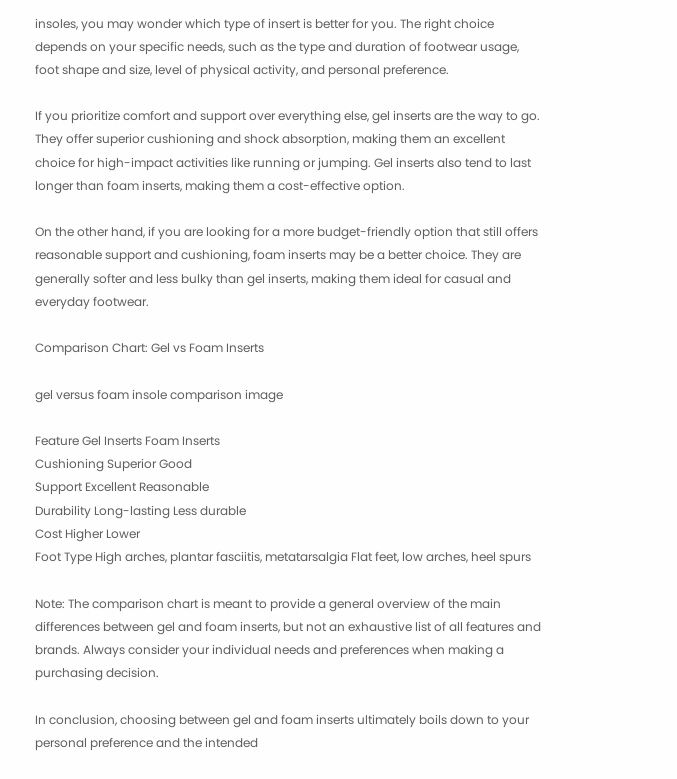insoles, you may wonder which type of insert is better for you. The right choice depends on your specific needs, such as the type and duration of footwear usage, foot shape and size, level of physical activity, and personal preference.

If you prioritize comfort and support over everything else, gel inserts are the way to go. They offer superior cushioning and shock absorption, making them an excellent choice for high-impact activities like running or jumping. Gel inserts also tend to last longer than foam inserts, making them a cost-effective option.

On the other hand, if you are looking for a more budget-friendly option that still offers reasonable support and cushioning, foam inserts may be a better choice. They are generally softer and less bulky than gel inserts, making them ideal for casual and everyday footwear.

Comparison Chart: Gel vs Foam Inserts

gel versus foam insole comparison image

Feature Gel Inserts Foam Inserts
Cushioning Superior Good
Support Excellent Reasonable
Durability Long-lasting Less durable
Cost Higher Lower
Foot Type High arches, plantar fasciitis, metatarsalgia Flat feet, low arches, heel spurs

Note: The comparison chart is meant to provide a general overview of the main differences between gel and foam inserts, but not an exhaustive list of all features and brands. Always consider your individual needs and preferences when making a purchasing decision.

In conclusion, choosing between gel and foam inserts ultimately boils down to your personal preference and the intended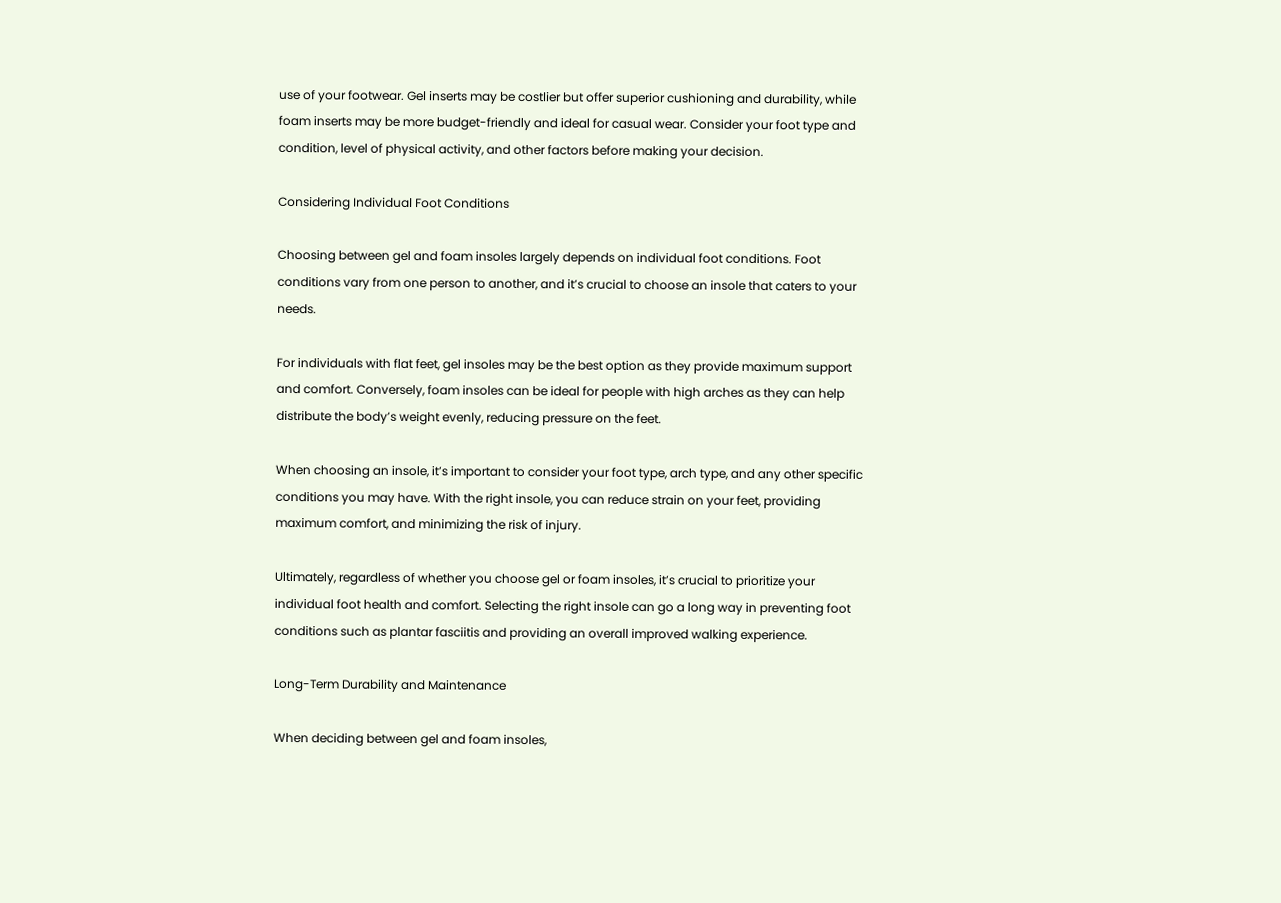use of your footwear. Gel inserts may be costlier but offer superior cushioning and durability, while foam inserts may be more budget-friendly and ideal for casual wear. Consider your foot type and condition, level of physical activity, and other factors before making your decision.

Considering Individual Foot Conditions

Choosing between gel and foam insoles largely depends on individual foot conditions. Foot conditions vary from one person to another, and it’s crucial to choose an insole that caters to your needs.

For individuals with flat feet, gel insoles may be the best option as they provide maximum support and comfort. Conversely, foam insoles can be ideal for people with high arches as they can help distribute the body’s weight evenly, reducing pressure on the feet.

When choosing an insole, it’s important to consider your foot type, arch type, and any other specific conditions you may have. With the right insole, you can reduce strain on your feet, providing maximum comfort, and minimizing the risk of injury.

Ultimately, regardless of whether you choose gel or foam insoles, it’s crucial to prioritize your individual foot health and comfort. Selecting the right insole can go a long way in preventing foot conditions such as plantar fasciitis and providing an overall improved walking experience.

Long-Term Durability and Maintenance

When deciding between gel and foam insoles,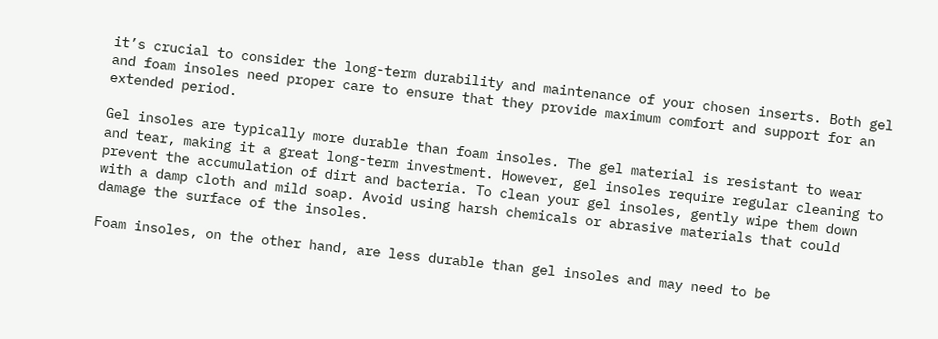it’s crucial to consider the long-term durability and maintenance of your chosen inserts. Both gel and foam insoles need proper care to ensure that they provide maximum comfort and support for an extended period.

Gel insoles are typically more durable than foam insoles. The gel material is resistant to wear and tear, making it a great long-term investment. However, gel insoles require regular cleaning to prevent the accumulation of dirt and bacteria. To clean your gel insoles, gently wipe them down with a damp cloth and mild soap. Avoid using harsh chemicals or abrasive materials that could damage the surface of the insoles.

Foam insoles, on the other hand, are less durable than gel insoles and may need to be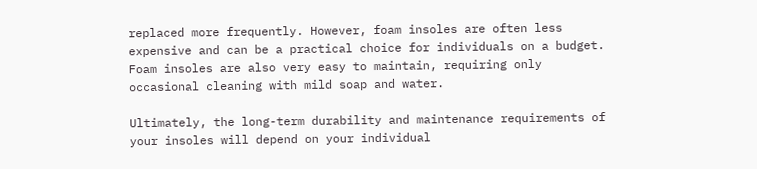replaced more frequently. However, foam insoles are often less expensive and can be a practical choice for individuals on a budget. Foam insoles are also very easy to maintain, requiring only occasional cleaning with mild soap and water.

Ultimately, the long-term durability and maintenance requirements of your insoles will depend on your individual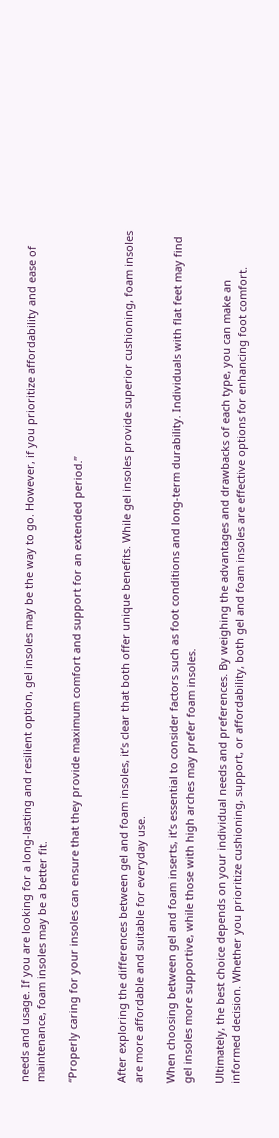needs and usage. If you are looking for a long-lasting and resilient option, gel insoles may be the way to go. However, if you prioritize affordability and ease of maintenance, foam insoles may be a better fit.

“Properly caring for your insoles can ensure that they provide maximum comfort and support for an extended period.”


After exploring the differences between gel and foam insoles, it’s clear that both offer unique benefits. While gel insoles provide superior cushioning, foam insoles are more affordable and suitable for everyday use.

When choosing between gel and foam inserts, it’s essential to consider factors such as foot conditions and long-term durability. Individuals with flat feet may find gel insoles more supportive, while those with high arches may prefer foam insoles.

Ultimately, the best choice depends on your individual needs and preferences. By weighing the advantages and drawbacks of each type, you can make an informed decision. Whether you prioritize cushioning, support, or affordability, both gel and foam insoles are effective options for enhancing foot comfort.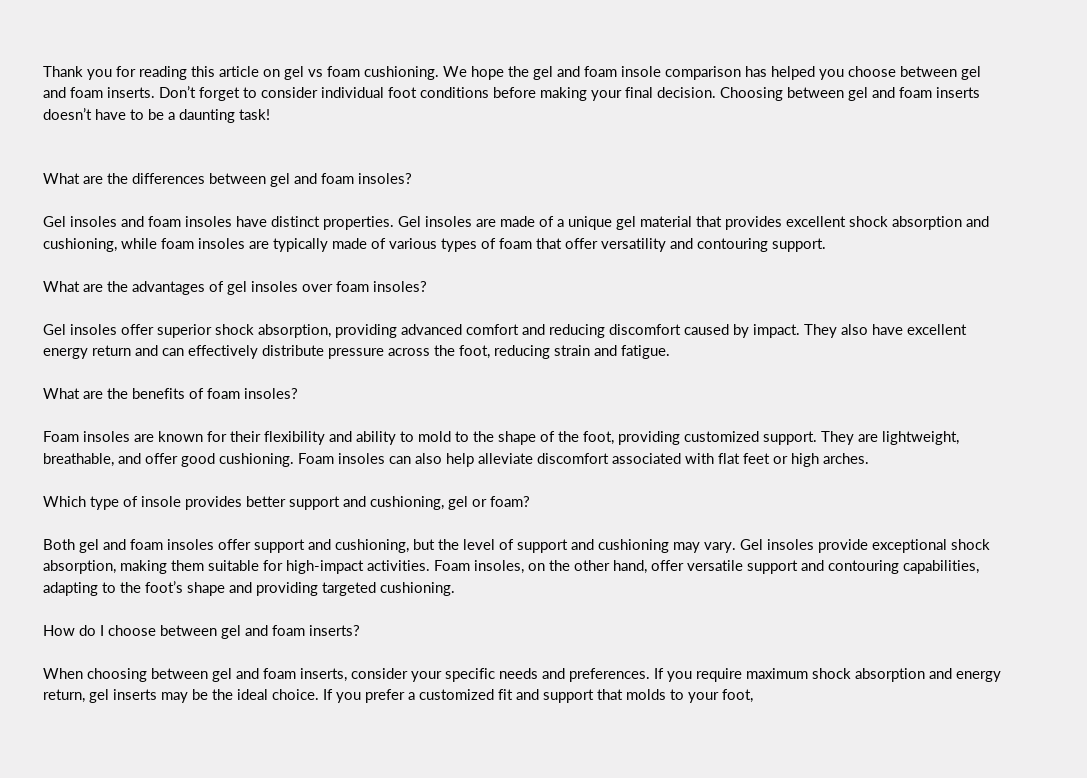Thank you for reading this article on gel vs foam cushioning. We hope the gel and foam insole comparison has helped you choose between gel and foam inserts. Don’t forget to consider individual foot conditions before making your final decision. Choosing between gel and foam inserts doesn’t have to be a daunting task!


What are the differences between gel and foam insoles?

Gel insoles and foam insoles have distinct properties. Gel insoles are made of a unique gel material that provides excellent shock absorption and cushioning, while foam insoles are typically made of various types of foam that offer versatility and contouring support.

What are the advantages of gel insoles over foam insoles?

Gel insoles offer superior shock absorption, providing advanced comfort and reducing discomfort caused by impact. They also have excellent energy return and can effectively distribute pressure across the foot, reducing strain and fatigue.

What are the benefits of foam insoles?

Foam insoles are known for their flexibility and ability to mold to the shape of the foot, providing customized support. They are lightweight, breathable, and offer good cushioning. Foam insoles can also help alleviate discomfort associated with flat feet or high arches.

Which type of insole provides better support and cushioning, gel or foam?

Both gel and foam insoles offer support and cushioning, but the level of support and cushioning may vary. Gel insoles provide exceptional shock absorption, making them suitable for high-impact activities. Foam insoles, on the other hand, offer versatile support and contouring capabilities, adapting to the foot’s shape and providing targeted cushioning.

How do I choose between gel and foam inserts?

When choosing between gel and foam inserts, consider your specific needs and preferences. If you require maximum shock absorption and energy return, gel inserts may be the ideal choice. If you prefer a customized fit and support that molds to your foot,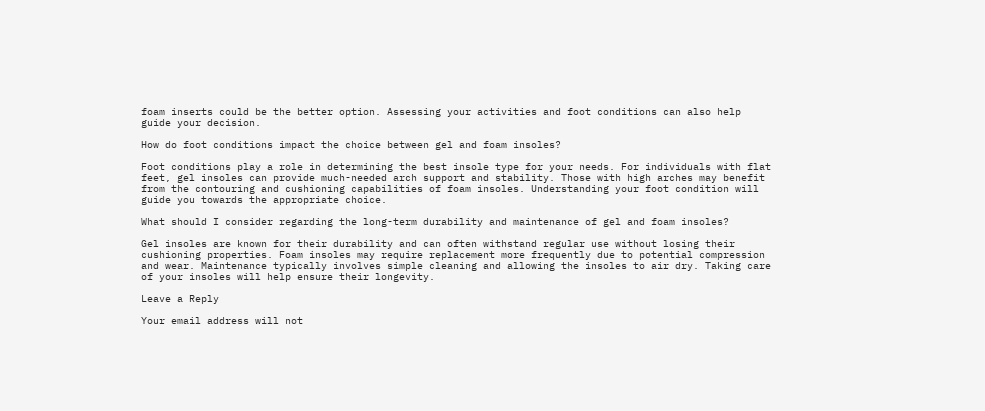foam inserts could be the better option. Assessing your activities and foot conditions can also help guide your decision.

How do foot conditions impact the choice between gel and foam insoles?

Foot conditions play a role in determining the best insole type for your needs. For individuals with flat feet, gel insoles can provide much-needed arch support and stability. Those with high arches may benefit from the contouring and cushioning capabilities of foam insoles. Understanding your foot condition will guide you towards the appropriate choice.

What should I consider regarding the long-term durability and maintenance of gel and foam insoles?

Gel insoles are known for their durability and can often withstand regular use without losing their cushioning properties. Foam insoles may require replacement more frequently due to potential compression and wear. Maintenance typically involves simple cleaning and allowing the insoles to air dry. Taking care of your insoles will help ensure their longevity.

Leave a Reply

Your email address will not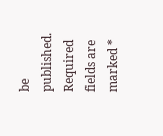be published. Required fields are marked *